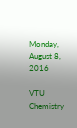Monday, August 8, 2016

VTU Chemistry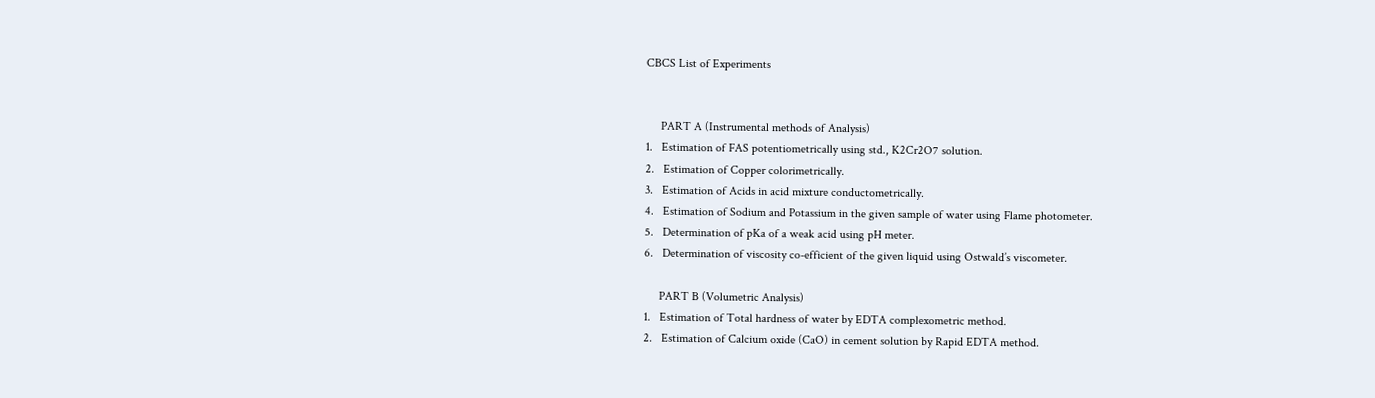CBCS List of Experiments


     PART A (Instrumental methods of Analysis)
1.   Estimation of FAS potentiometrically using std., K2Cr2O7 solution.
2.   Estimation of Copper colorimetrically.
3.   Estimation of Acids in acid mixture conductometrically.
4.   Estimation of Sodium and Potassium in the given sample of water using Flame photometer.
5.   Determination of pKa of a weak acid using pH meter.
6.   Determination of viscosity co-efficient of the given liquid using Ostwald’s viscometer.

     PART B (Volumetric Analysis)
1.   Estimation of Total hardness of water by EDTA complexometric method.
2.   Estimation of Calcium oxide (CaO) in cement solution by Rapid EDTA method.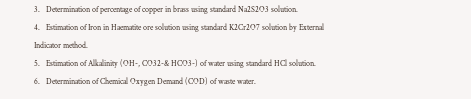3.   Determination of percentage of copper in brass using standard Na2S2O3 solution.
4.   Estimation of Iron in Haematite ore solution using standard K2Cr2O7 solution by External Indicator method.
5.   Estimation of Alkalinity (OH-, CO32-& HCO3-) of water using standard HCl solution.
6.   Determination of Chemical Oxygen Demand (COD) of waste water.